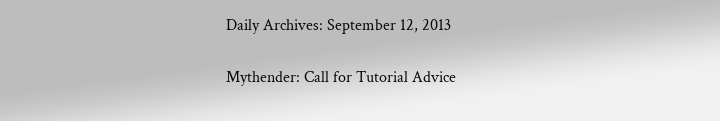Daily Archives: September 12, 2013

Mythender: Call for Tutorial Advice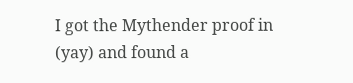I got the Mythender proof in (yay) and found a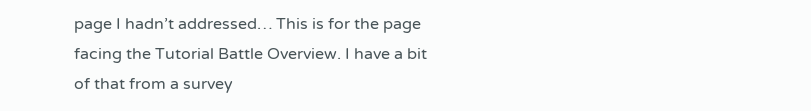page I hadn’t addressed… This is for the page facing the Tutorial Battle Overview. I have a bit of that from a survey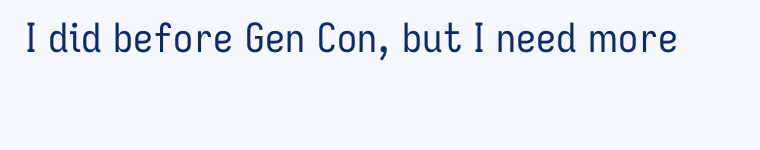I did before Gen Con, but I need more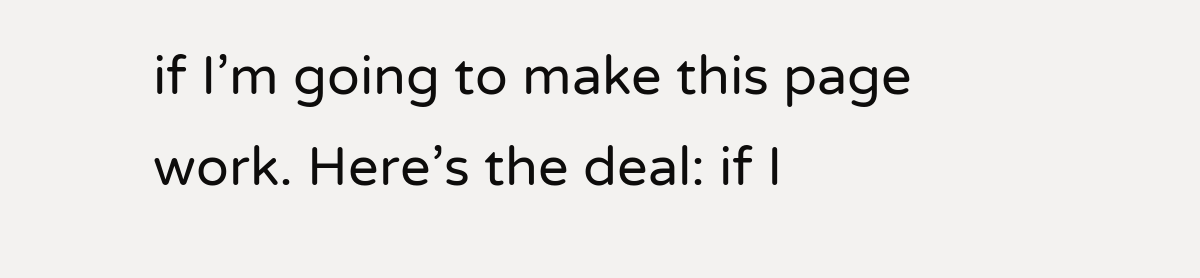if I’m going to make this page work. Here’s the deal: if I